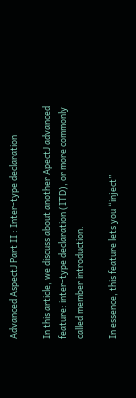Advanced AspectJ Part II : Inter-type declaration

In this article, we discuss about another ApectJ advanced feature: inter-type declaration (ITD), or more commonly called member introduction.

In essence, this feature lets you “inject”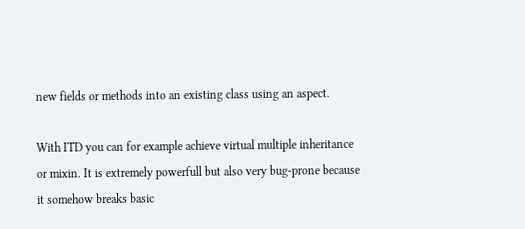new fields or methods into an existing class using an aspect.

With ITD you can for example achieve virtual multiple inheritance or mixin. It is extremely powerfull but also very bug-prone because it somehow breaks basic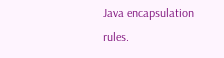Java encapsulation rules.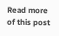Read more of this post